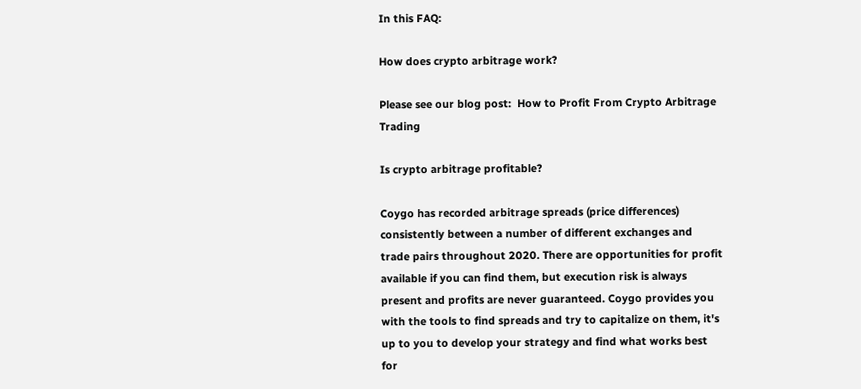In this FAQ:

How does crypto arbitrage work?

Please see our blog post:  How to Profit From Crypto Arbitrage Trading

Is crypto arbitrage profitable?

Coygo has recorded arbitrage spreads (price differences) consistently between a number of different exchanges and trade pairs throughout 2020. There are opportunities for profit available if you can find them, but execution risk is always present and profits are never guaranteed. Coygo provides you with the tools to find spreads and try to capitalize on them, it's up to you to develop your strategy and find what works best for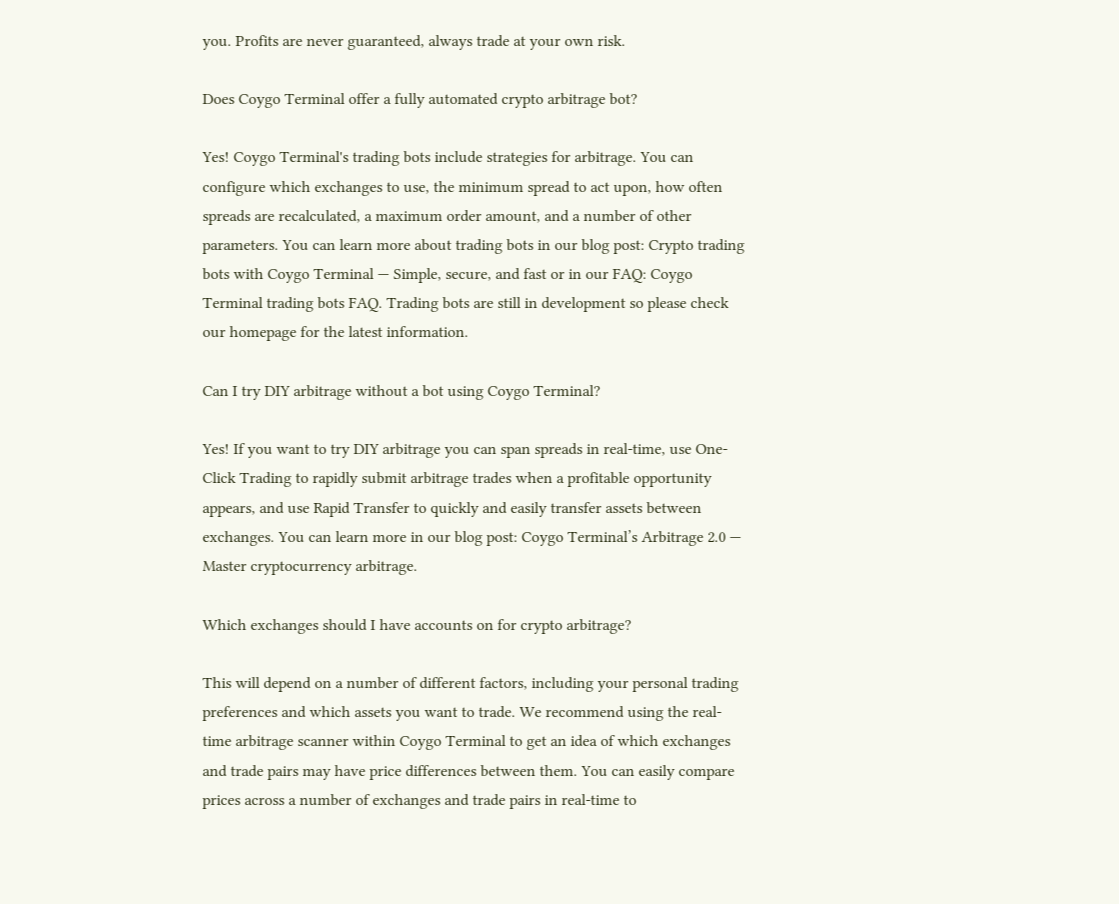you. Profits are never guaranteed, always trade at your own risk.

Does Coygo Terminal offer a fully automated crypto arbitrage bot?

Yes! Coygo Terminal's trading bots include strategies for arbitrage. You can configure which exchanges to use, the minimum spread to act upon, how often spreads are recalculated, a maximum order amount, and a number of other parameters. You can learn more about trading bots in our blog post: Crypto trading bots with Coygo Terminal — Simple, secure, and fast or in our FAQ: Coygo Terminal trading bots FAQ. Trading bots are still in development so please check our homepage for the latest information.

Can I try DIY arbitrage without a bot using Coygo Terminal?

Yes! If you want to try DIY arbitrage you can span spreads in real-time, use One-Click Trading to rapidly submit arbitrage trades when a profitable opportunity appears, and use Rapid Transfer to quickly and easily transfer assets between exchanges. You can learn more in our blog post: Coygo Terminal’s Arbitrage 2.0 — Master cryptocurrency arbitrage.

Which exchanges should I have accounts on for crypto arbitrage?

This will depend on a number of different factors, including your personal trading preferences and which assets you want to trade. We recommend using the real-time arbitrage scanner within Coygo Terminal to get an idea of which exchanges and trade pairs may have price differences between them. You can easily compare prices across a number of exchanges and trade pairs in real-time to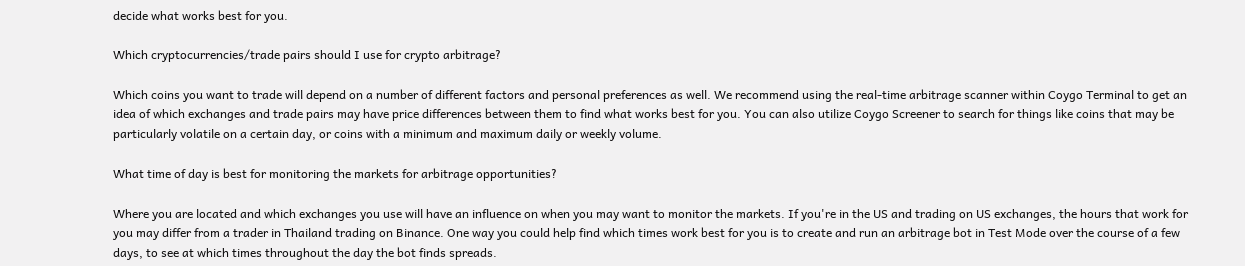decide what works best for you.

Which cryptocurrencies/trade pairs should I use for crypto arbitrage?

Which coins you want to trade will depend on a number of different factors and personal preferences as well. We recommend using the real-time arbitrage scanner within Coygo Terminal to get an idea of which exchanges and trade pairs may have price differences between them to find what works best for you. You can also utilize Coygo Screener to search for things like coins that may be particularly volatile on a certain day, or coins with a minimum and maximum daily or weekly volume.

What time of day is best for monitoring the markets for arbitrage opportunities?

Where you are located and which exchanges you use will have an influence on when you may want to monitor the markets. If you're in the US and trading on US exchanges, the hours that work for you may differ from a trader in Thailand trading on Binance. One way you could help find which times work best for you is to create and run an arbitrage bot in Test Mode over the course of a few days, to see at which times throughout the day the bot finds spreads.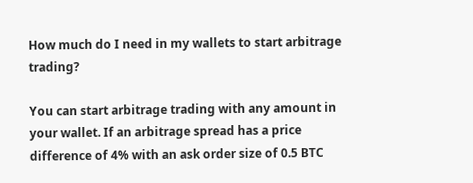How much do I need in my wallets to start arbitrage trading?

You can start arbitrage trading with any amount in your wallet. If an arbitrage spread has a price difference of 4% with an ask order size of 0.5 BTC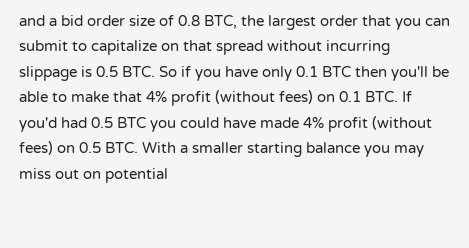and a bid order size of 0.8 BTC, the largest order that you can submit to capitalize on that spread without incurring slippage is 0.5 BTC. So if you have only 0.1 BTC then you'll be able to make that 4% profit (without fees) on 0.1 BTC. If you'd had 0.5 BTC you could have made 4% profit (without fees) on 0.5 BTC. With a smaller starting balance you may miss out on potential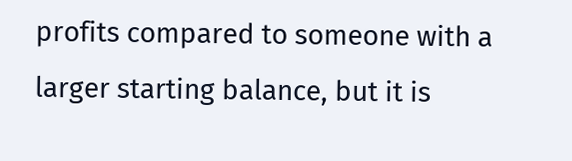profits compared to someone with a larger starting balance, but it is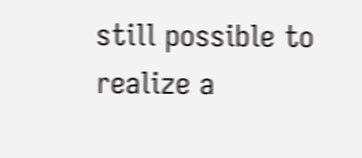still possible to realize a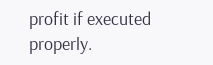profit if executed properly.